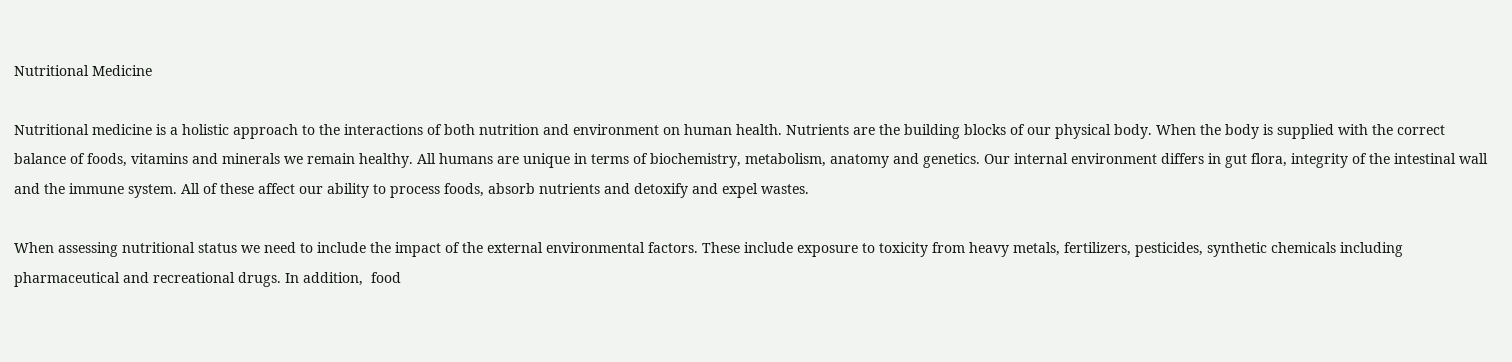Nutritional Medicine

Nutritional medicine is a holistic approach to the interactions of both nutrition and environment on human health. Nutrients are the building blocks of our physical body. When the body is supplied with the correct balance of foods, vitamins and minerals we remain healthy. All humans are unique in terms of biochemistry, metabolism, anatomy and genetics. Our internal environment differs in gut flora, integrity of the intestinal wall and the immune system. All of these affect our ability to process foods, absorb nutrients and detoxify and expel wastes.

When assessing nutritional status we need to include the impact of the external environmental factors. These include exposure to toxicity from heavy metals, fertilizers, pesticides, synthetic chemicals including pharmaceutical and recreational drugs. In addition,  food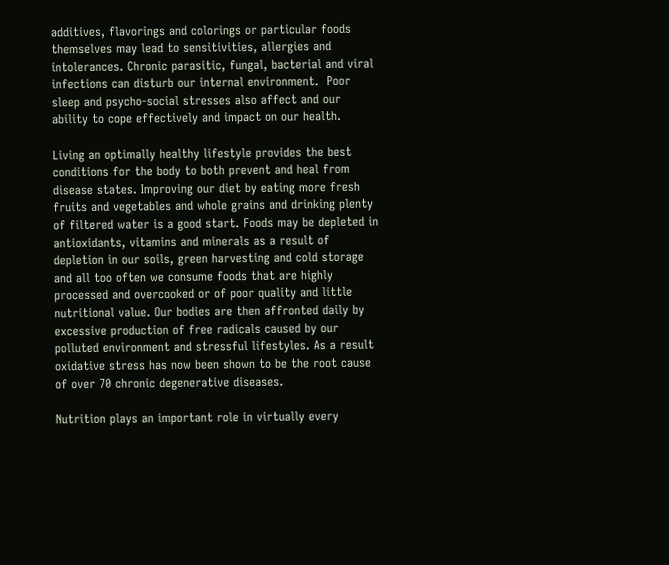additives, flavorings and colorings or particular foods themselves may lead to sensitivities, allergies and intolerances. Chronic parasitic, fungal, bacterial and viral infections can disturb our internal environment.  Poor sleep and psycho-social stresses also affect and our ability to cope effectively and impact on our health.

Living an optimally healthy lifestyle provides the best conditions for the body to both prevent and heal from disease states. Improving our diet by eating more fresh fruits and vegetables and whole grains and drinking plenty of filtered water is a good start. Foods may be depleted in antioxidants, vitamins and minerals as a result of depletion in our soils, green harvesting and cold storage and all too often we consume foods that are highly processed and overcooked or of poor quality and little nutritional value. Our bodies are then affronted daily by excessive production of free radicals caused by our polluted environment and stressful lifestyles. As a result oxidative stress has now been shown to be the root cause of over 70 chronic degenerative diseases.

Nutrition plays an important role in virtually every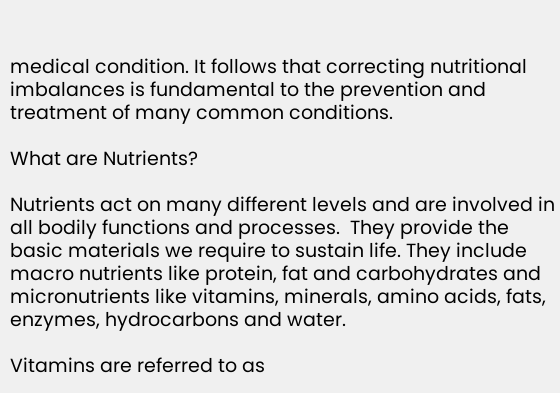medical condition. It follows that correcting nutritional imbalances is fundamental to the prevention and treatment of many common conditions.

What are Nutrients?

Nutrients act on many different levels and are involved in all bodily functions and processes.  They provide the basic materials we require to sustain life. They include macro nutrients like protein, fat and carbohydrates and micronutrients like vitamins, minerals, amino acids, fats, enzymes, hydrocarbons and water.

Vitamins are referred to as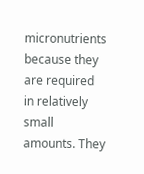micronutrients because they are required in relatively small amounts. They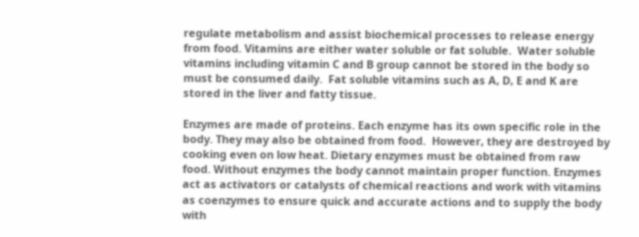regulate metabolism and assist biochemical processes to release energy from food. Vitamins are either water soluble or fat soluble.  Water soluble vitamins including vitamin C and B group cannot be stored in the body so must be consumed daily.  Fat soluble vitamins such as A, D, E and K are stored in the liver and fatty tissue.

Enzymes are made of proteins. Each enzyme has its own specific role in the body. They may also be obtained from food.  However, they are destroyed by cooking even on low heat. Dietary enzymes must be obtained from raw food. Without enzymes the body cannot maintain proper function. Enzymes act as activators or catalysts of chemical reactions and work with vitamins as coenzymes to ensure quick and accurate actions and to supply the body with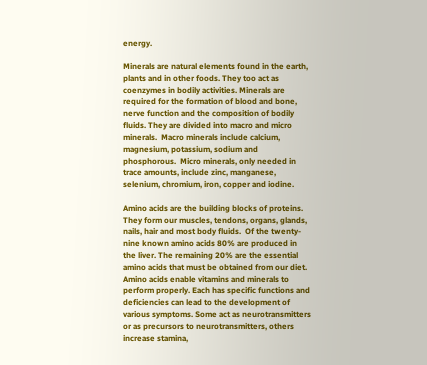energy.

Minerals are natural elements found in the earth, plants and in other foods. They too act as coenzymes in bodily activities. Minerals are required for the formation of blood and bone, nerve function and the composition of bodily fluids. They are divided into macro and micro minerals.  Macro minerals include calcium, magnesium, potassium, sodium and phosphorous.  Micro minerals, only needed in trace amounts, include zinc, manganese, selenium, chromium, iron, copper and iodine.

Amino acids are the building blocks of proteins. They form our muscles, tendons, organs, glands, nails, hair and most body fluids.  Of the twenty-nine known amino acids 80% are produced in the liver. The remaining 20% are the essential amino acids that must be obtained from our diet. Amino acids enable vitamins and minerals to perform properly. Each has specific functions and deficiencies can lead to the development of various symptoms. Some act as neurotransmitters or as precursors to neurotransmitters, others increase stamina,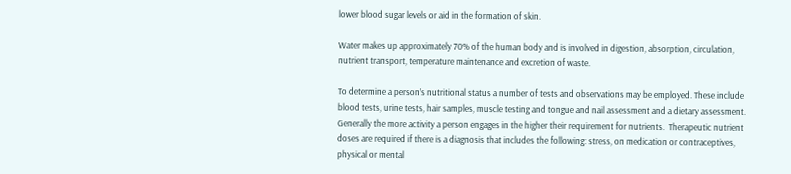lower blood sugar levels or aid in the formation of skin.

Water makes up approximately 70% of the human body and is involved in digestion, absorption, circulation, nutrient transport, temperature maintenance and excretion of waste.

To determine a person’s nutritional status a number of tests and observations may be employed. These include blood tests, urine tests, hair samples, muscle testing and tongue and nail assessment and a dietary assessment. Generally the more activity a person engages in the higher their requirement for nutrients.  Therapeutic nutrient doses are required if there is a diagnosis that includes the following: stress, on medication or contraceptives, physical or mental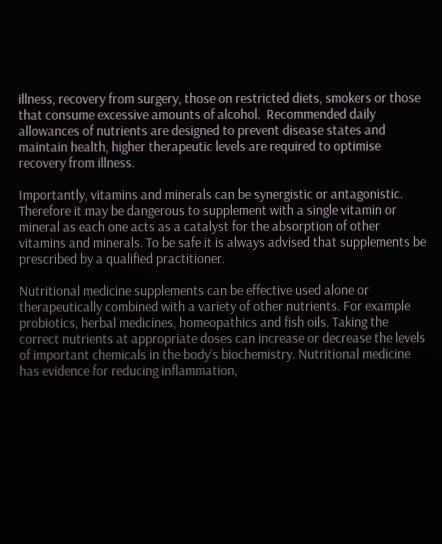illness, recovery from surgery, those on restricted diets, smokers or those that consume excessive amounts of alcohol.  Recommended daily allowances of nutrients are designed to prevent disease states and maintain health, higher therapeutic levels are required to optimise recovery from illness.

Importantly, vitamins and minerals can be synergistic or antagonistic. Therefore it may be dangerous to supplement with a single vitamin or mineral as each one acts as a catalyst for the absorption of other vitamins and minerals. To be safe it is always advised that supplements be prescribed by a qualified practitioner.

Nutritional medicine supplements can be effective used alone or therapeutically combined with a variety of other nutrients. For example probiotics, herbal medicines, homeopathics and fish oils. Taking the correct nutrients at appropriate doses can increase or decrease the levels of important chemicals in the body’s biochemistry. Nutritional medicine has evidence for reducing inflammation,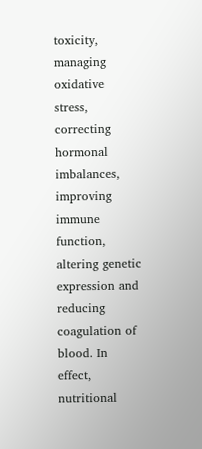toxicity, managing oxidative stress, correcting hormonal imbalances, improving immune function, altering genetic expression and reducing coagulation of blood. In effect, nutritional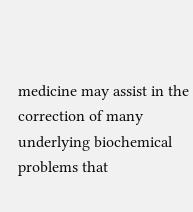medicine may assist in the correction of many underlying biochemical problems that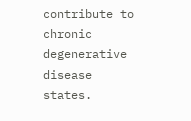contribute to chronic degenerative disease states.